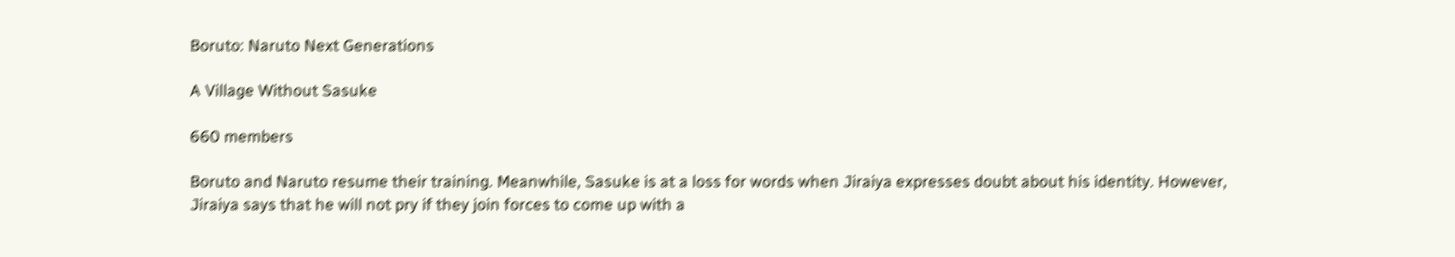Boruto: Naruto Next Generations

A Village Without Sasuke

660 members

Boruto and Naruto resume their training. Meanwhile, Sasuke is at a loss for words when Jiraiya expresses doubt about his identity. However, Jiraiya says that he will not pry if they join forces to come up with a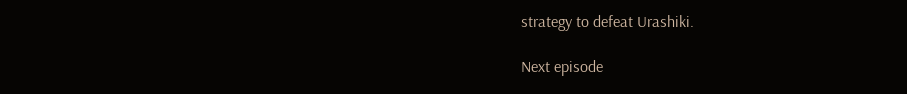strategy to defeat Urashiki.

Next episode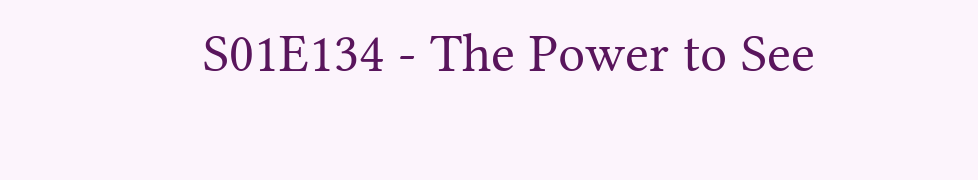S01E134 - The Power to See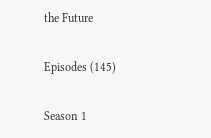the Future

Episodes (145)

Season 1